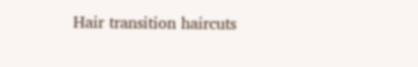Hair transition haircuts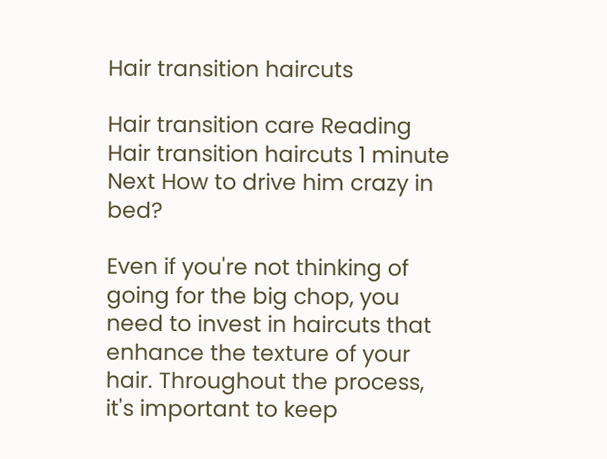Hair transition haircuts

Hair transition care Reading Hair transition haircuts 1 minute Next How to drive him crazy in bed?

Even if you're not thinking of going for the big chop, you need to invest in haircuts that enhance the texture of your hair. Throughout the process, it's important to keep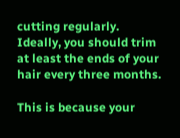cutting regularly. Ideally, you should trim at least the ends of your hair every three months.

This is because your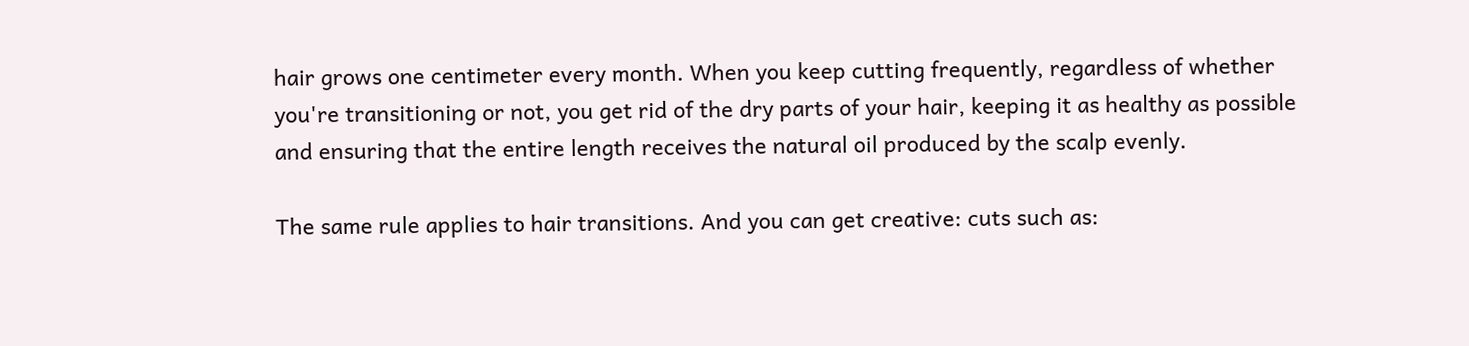hair grows one centimeter every month. When you keep cutting frequently, regardless of whether you're transitioning or not, you get rid of the dry parts of your hair, keeping it as healthy as possible and ensuring that the entire length receives the natural oil produced by the scalp evenly.

The same rule applies to hair transitions. And you can get creative: cuts such as: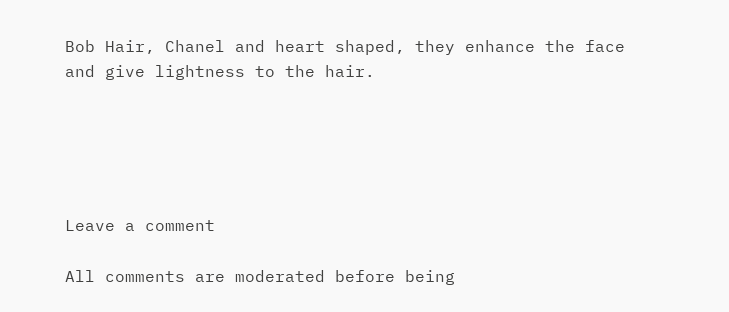Bob Hair, Chanel and heart shaped, they enhance the face and give lightness to the hair.





Leave a comment

All comments are moderated before being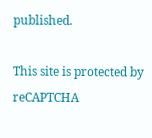published.

This site is protected by reCAPTCHA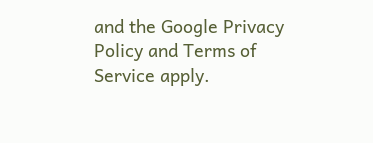and the Google Privacy Policy and Terms of Service apply.